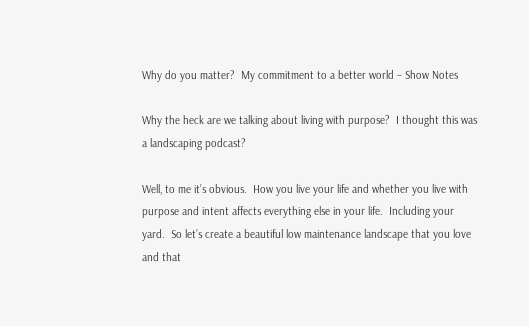Why do you matter?  My commitment to a better world – Show Notes

Why the heck are we talking about living with purpose?  I thought this was a landscaping podcast?

Well, to me it’s obvious.  How you live your life and whether you live with purpose and intent affects everything else in your life.  Including your yard.  So let’s create a beautiful low maintenance landscape that you love and that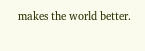makes the world better.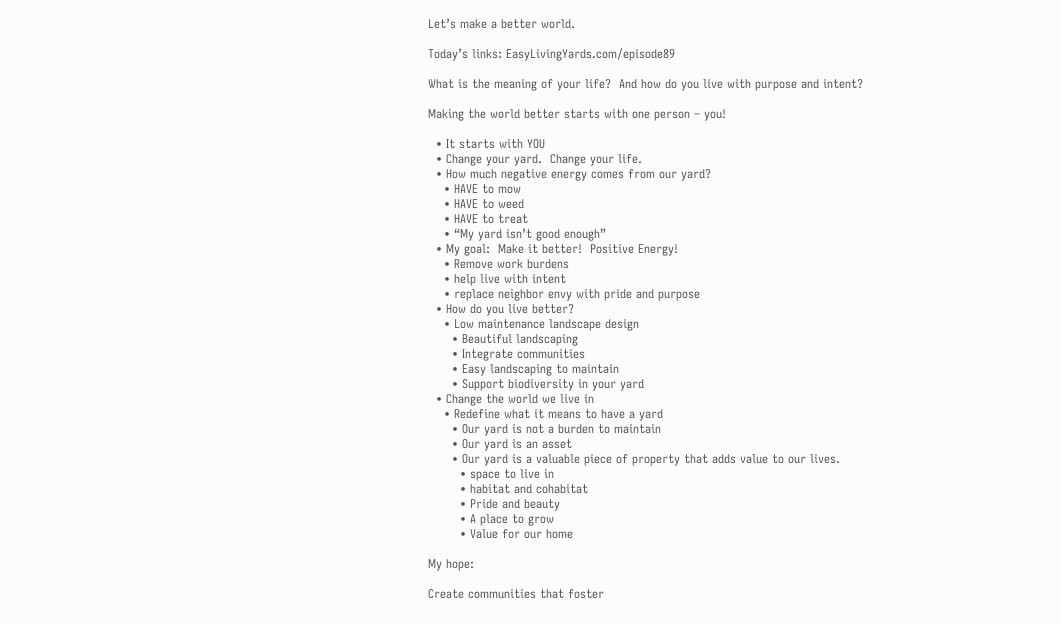Let’s make a better world.

Today’s links: EasyLivingYards.com/episode89

What is the meaning of your life?  And how do you live with purpose and intent?

Making the world better starts with one person – you!

  • It starts with YOU
  • Change your yard.  Change your life.
  • How much negative energy comes from our yard?
    • HAVE to mow
    • HAVE to weed
    • HAVE to treat
    • “My yard isn’t good enough”
  • My goal:  Make it better!  Positive Energy!
    • Remove work burdens
    • help live with intent
    • replace neighbor envy with pride and purpose
  • How do you live better?
    • Low maintenance landscape design
      • Beautiful landscaping
      • Integrate communities
      • Easy landscaping to maintain
      • Support biodiversity in your yard
  • Change the world we live in
    • Redefine what it means to have a yard
      • Our yard is not a burden to maintain
      • Our yard is an asset
      • Our yard is a valuable piece of property that adds value to our lives.
        • space to live in
        • habitat and cohabitat
        • Pride and beauty
        • A place to grow
        • Value for our home

My hope:

Create communities that foster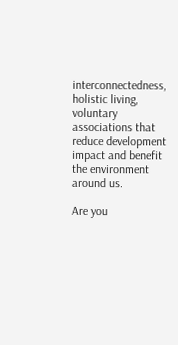interconnectedness, holistic living, voluntary associations that reduce development impact and benefit the environment around us.

Are you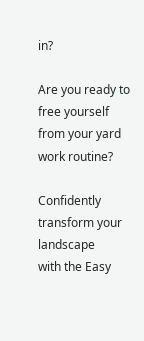in?

Are you ready to free yourself from your yard work routine?

Confidently transform your landscape
with the Easy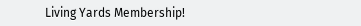Living Yards Membership!